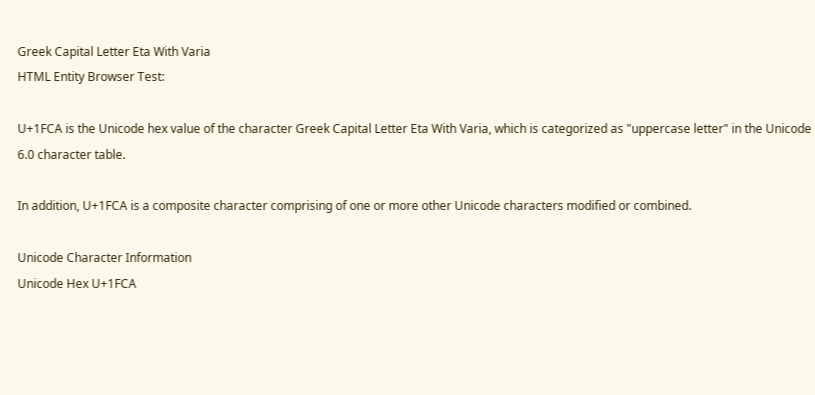Greek Capital Letter Eta With Varia
HTML Entity Browser Test:

U+1FCA is the Unicode hex value of the character Greek Capital Letter Eta With Varia, which is categorized as "uppercase letter" in the Unicode 6.0 character table.

In addition, U+1FCA is a composite character comprising of one or more other Unicode characters modified or combined.

Unicode Character Information
Unicode Hex U+1FCA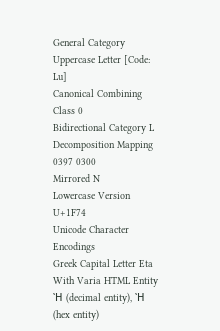General Category Uppercase Letter [Code: Lu]
Canonical Combining Class 0
Bidirectional Category L
Decomposition Mapping 0397 0300
Mirrored N
Lowercase Version U+1F74
Unicode Character Encodings
Greek Capital Letter Eta With Varia HTML Entity Ὴ (decimal entity), Ὴ (hex entity)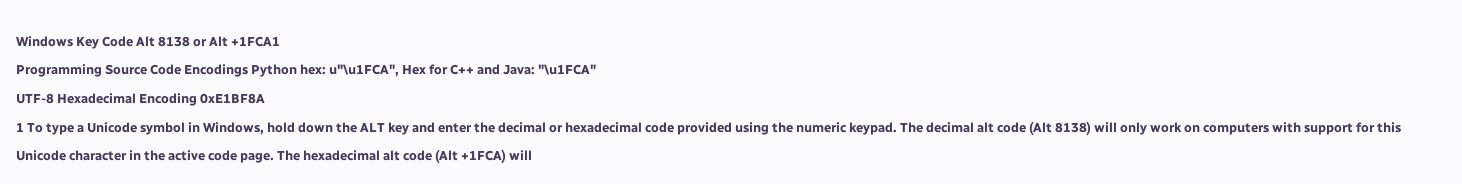Windows Key Code Alt 8138 or Alt +1FCA1
Programming Source Code Encodings Python hex: u"\u1FCA", Hex for C++ and Java: "\u1FCA"
UTF-8 Hexadecimal Encoding 0xE1BF8A
1 To type a Unicode symbol in Windows, hold down the ALT key and enter the decimal or hexadecimal code provided using the numeric keypad. The decimal alt code (Alt 8138) will only work on computers with support for this Unicode character in the active code page. The hexadecimal alt code (Alt +1FCA) will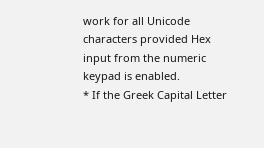work for all Unicode characters provided Hex input from the numeric keypad is enabled.
* If the Greek Capital Letter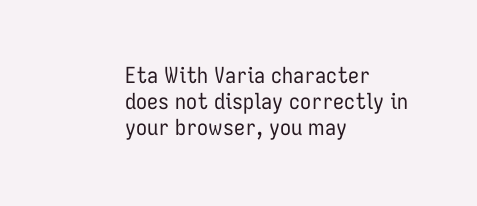Eta With Varia character does not display correctly in your browser, you may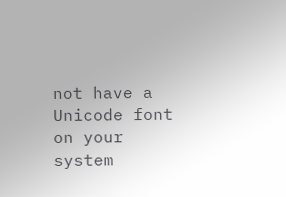not have a Unicode font on your system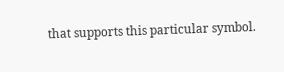that supports this particular symbol.